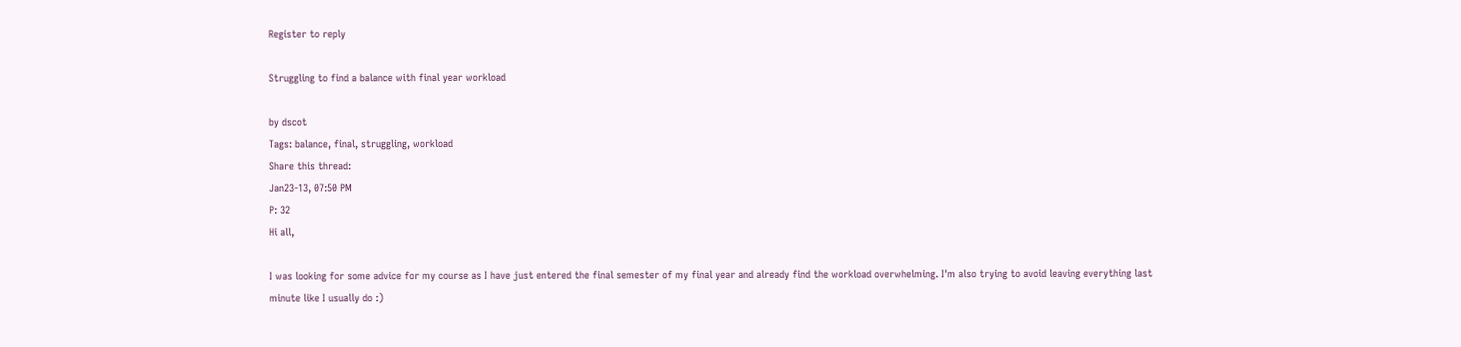Register to reply

Struggling to find a balance with final year workload

by dscot
Tags: balance, final, struggling, workload
Share this thread:
Jan23-13, 07:50 PM
P: 32
Hi all,

I was looking for some advice for my course as I have just entered the final semester of my final year and already find the workload overwhelming. I'm also trying to avoid leaving everything last minute like I usually do :)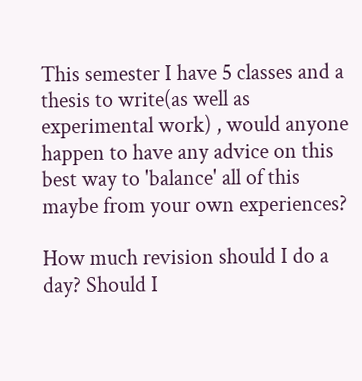This semester I have 5 classes and a thesis to write(as well as experimental work) , would anyone happen to have any advice on this best way to 'balance' all of this maybe from your own experiences?

How much revision should I do a day? Should I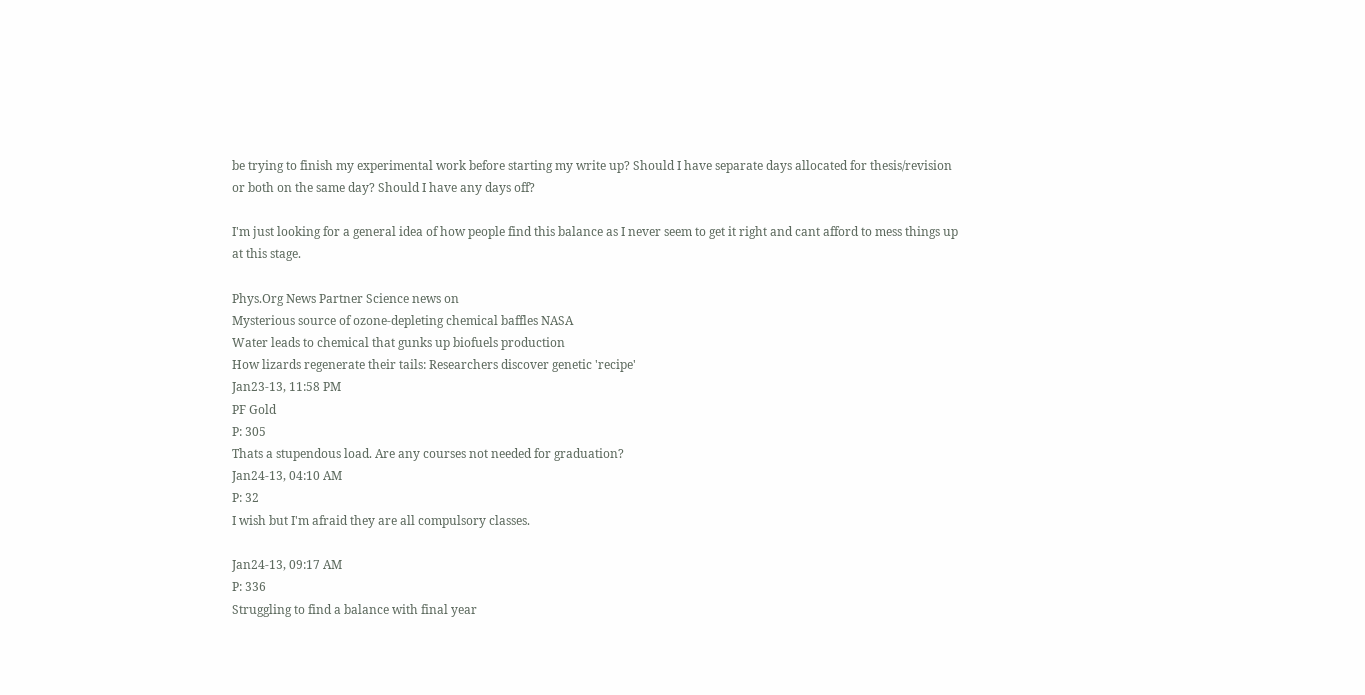be trying to finish my experimental work before starting my write up? Should I have separate days allocated for thesis/revision or both on the same day? Should I have any days off?

I'm just looking for a general idea of how people find this balance as I never seem to get it right and cant afford to mess things up at this stage.

Phys.Org News Partner Science news on
Mysterious source of ozone-depleting chemical baffles NASA
Water leads to chemical that gunks up biofuels production
How lizards regenerate their tails: Researchers discover genetic 'recipe'
Jan23-13, 11:58 PM
PF Gold
P: 305
Thats a stupendous load. Are any courses not needed for graduation?
Jan24-13, 04:10 AM
P: 32
I wish but I'm afraid they are all compulsory classes.

Jan24-13, 09:17 AM
P: 336
Struggling to find a balance with final year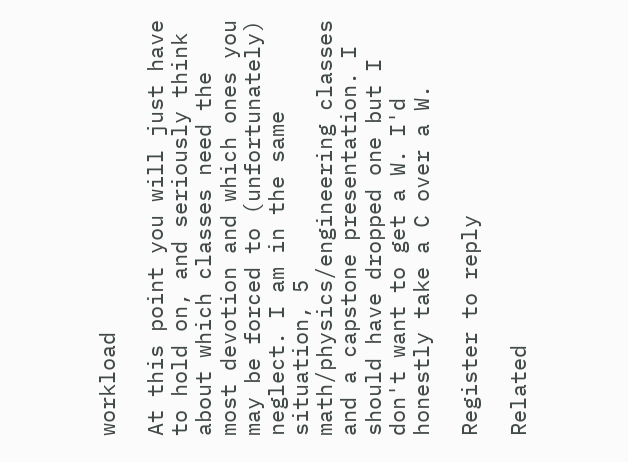workload

At this point you will just have to hold on, and seriously think about which classes need the most devotion and which ones you may be forced to (unfortunately) neglect. I am in the same situation, 5 math/physics/engineering classes and a capstone presentation. I should have dropped one but I don't want to get a W. I'd honestly take a C over a W.

Register to reply

Related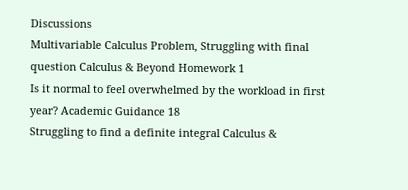Discussions
Multivariable Calculus Problem, Struggling with final question Calculus & Beyond Homework 1
Is it normal to feel overwhelmed by the workload in first year? Academic Guidance 18
Struggling to find a definite integral Calculus &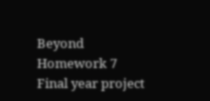Beyond Homework 7
Final year project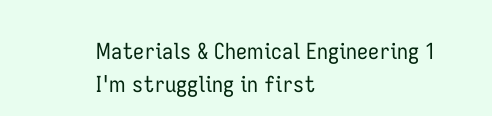Materials & Chemical Engineering 1
I'm struggling in first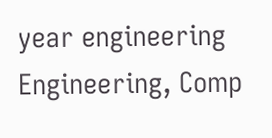year engineering Engineering, Comp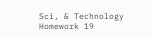Sci, & Technology Homework 19